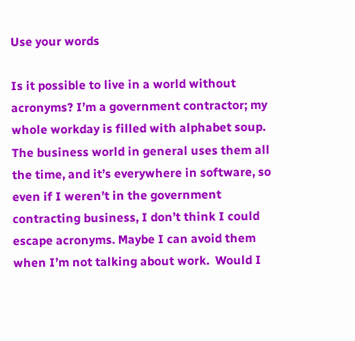Use your words

Is it possible to live in a world without acronyms? I’m a government contractor; my whole workday is filled with alphabet soup. The business world in general uses them all the time, and it’s everywhere in software, so even if I weren’t in the government contracting business, I don’t think I could escape acronyms. Maybe I can avoid them when I’m not talking about work.  Would I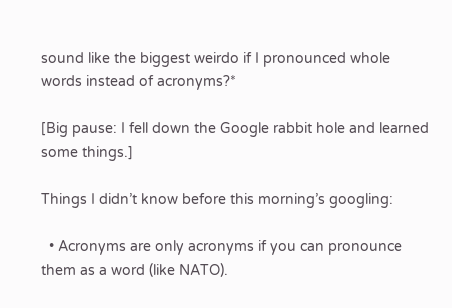sound like the biggest weirdo if I pronounced whole words instead of acronyms?*

[Big pause: I fell down the Google rabbit hole and learned some things.]

Things I didn’t know before this morning’s googling:

  • Acronyms are only acronyms if you can pronounce them as a word (like NATO).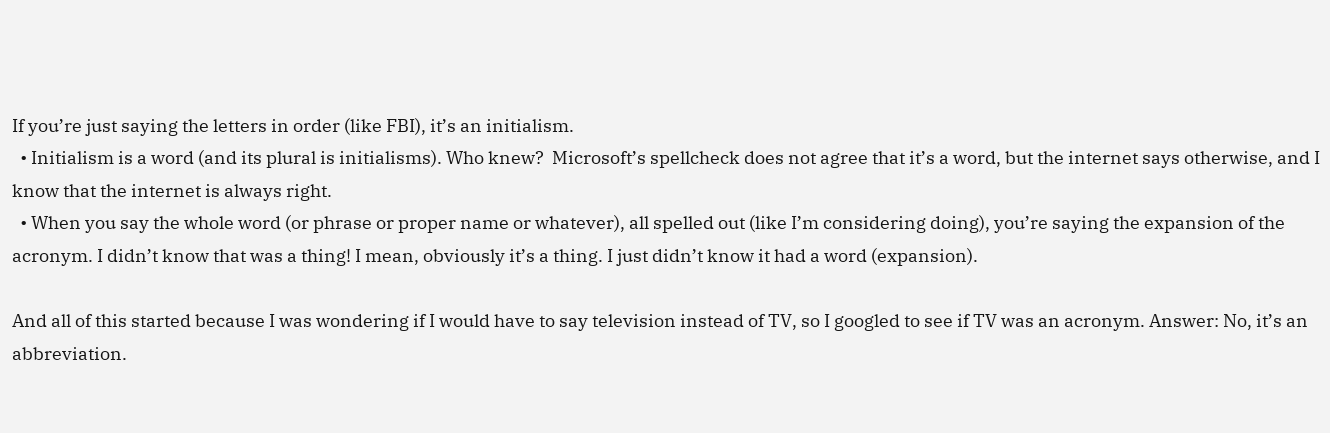If you’re just saying the letters in order (like FBI), it’s an initialism.
  • Initialism is a word (and its plural is initialisms). Who knew?  Microsoft’s spellcheck does not agree that it’s a word, but the internet says otherwise, and I know that the internet is always right.
  • When you say the whole word (or phrase or proper name or whatever), all spelled out (like I’m considering doing), you’re saying the expansion of the acronym. I didn’t know that was a thing! I mean, obviously it’s a thing. I just didn’t know it had a word (expansion).

And all of this started because I was wondering if I would have to say television instead of TV, so I googled to see if TV was an acronym. Answer: No, it’s an abbreviation.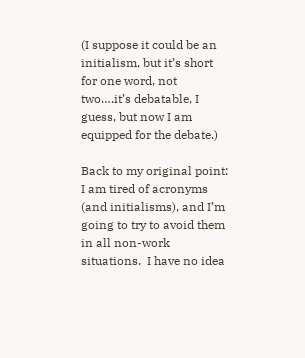(I suppose it could be an initialism, but it’s short for one word, not two….it’s debatable, I guess, but now I am equipped for the debate.)

Back to my original point: I am tired of acronyms (and initialisms), and I’m going to try to avoid them in all non-work situations.  I have no idea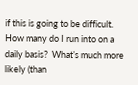if this is going to be difficult.  How many do I run into on a daily basis?  What’s much more likely (than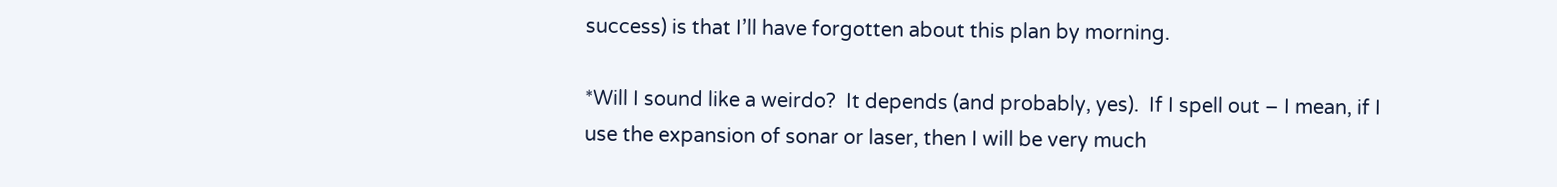success) is that I’ll have forgotten about this plan by morning.

*Will I sound like a weirdo?  It depends (and probably, yes).  If I spell out – I mean, if I use the expansion of sonar or laser, then I will be very much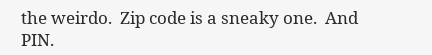the weirdo.  Zip code is a sneaky one.  And PIN.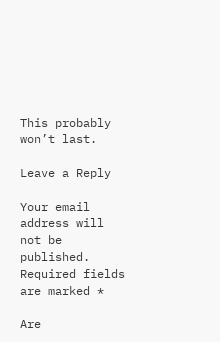This probably won’t last.

Leave a Reply

Your email address will not be published. Required fields are marked *

Are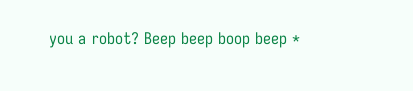you a robot? Beep beep boop beep *